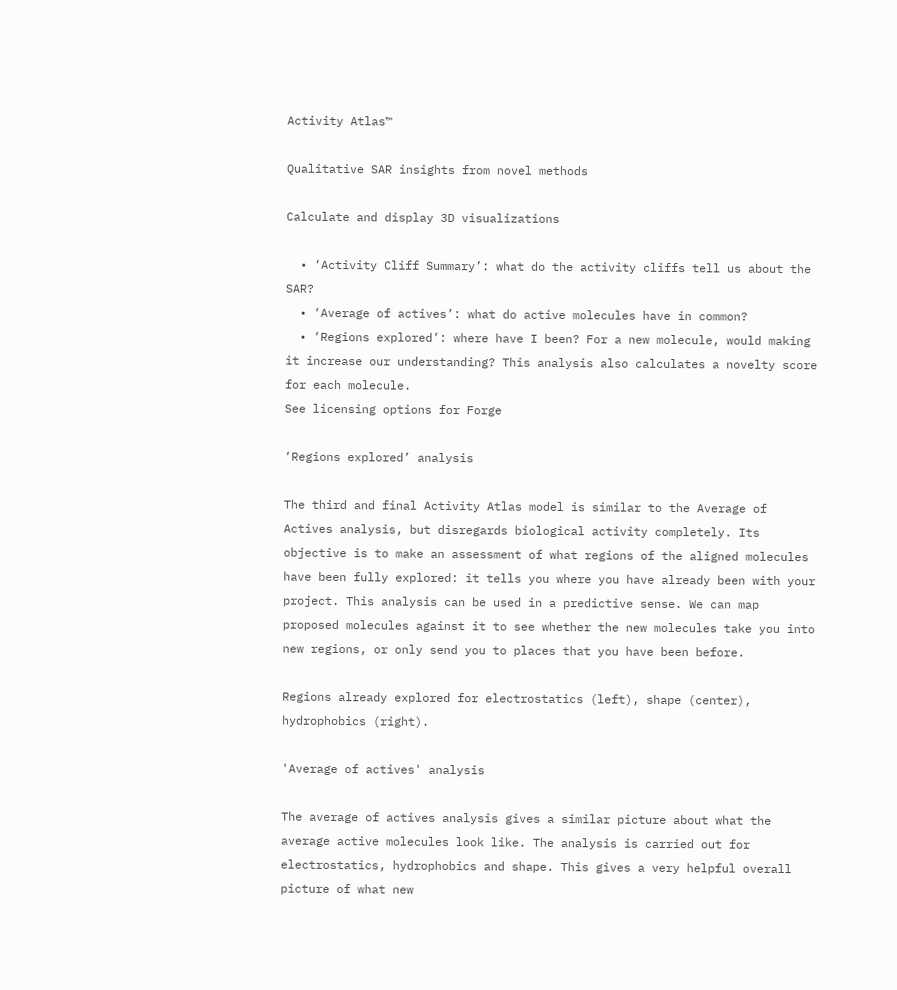Activity Atlas™

Qualitative SAR insights from novel methods

Calculate and display 3D visualizations

  • ‘Activity Cliff Summary’: what do the activity cliffs tell us about the SAR?
  • ‘Average of actives’: what do active molecules have in common?
  • ‘Regions explored’: where have I been? For a new molecule, would making it increase our understanding? This analysis also calculates a novelty score for each molecule.
See licensing options for Forge

‘Regions explored’ analysis

The third and final Activity Atlas model is similar to the Average of Actives analysis, but disregards biological activity completely. Its objective is to make an assessment of what regions of the aligned molecules have been fully explored: it tells you where you have already been with your project. This analysis can be used in a predictive sense. We can map proposed molecules against it to see whether the new molecules take you into new regions, or only send you to places that you have been before.

Regions already explored for electrostatics (left), shape (center), hydrophobics (right).

'Average of actives' analysis

The average of actives analysis gives a similar picture about what the average active molecules look like. The analysis is carried out for electrostatics, hydrophobics and shape. This gives a very helpful overall picture of what new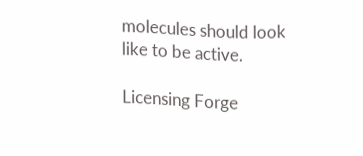molecules should look like to be active.

Licensing Forge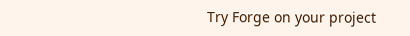Try Forge on your project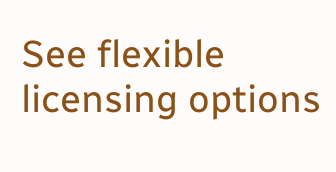See flexible licensing options